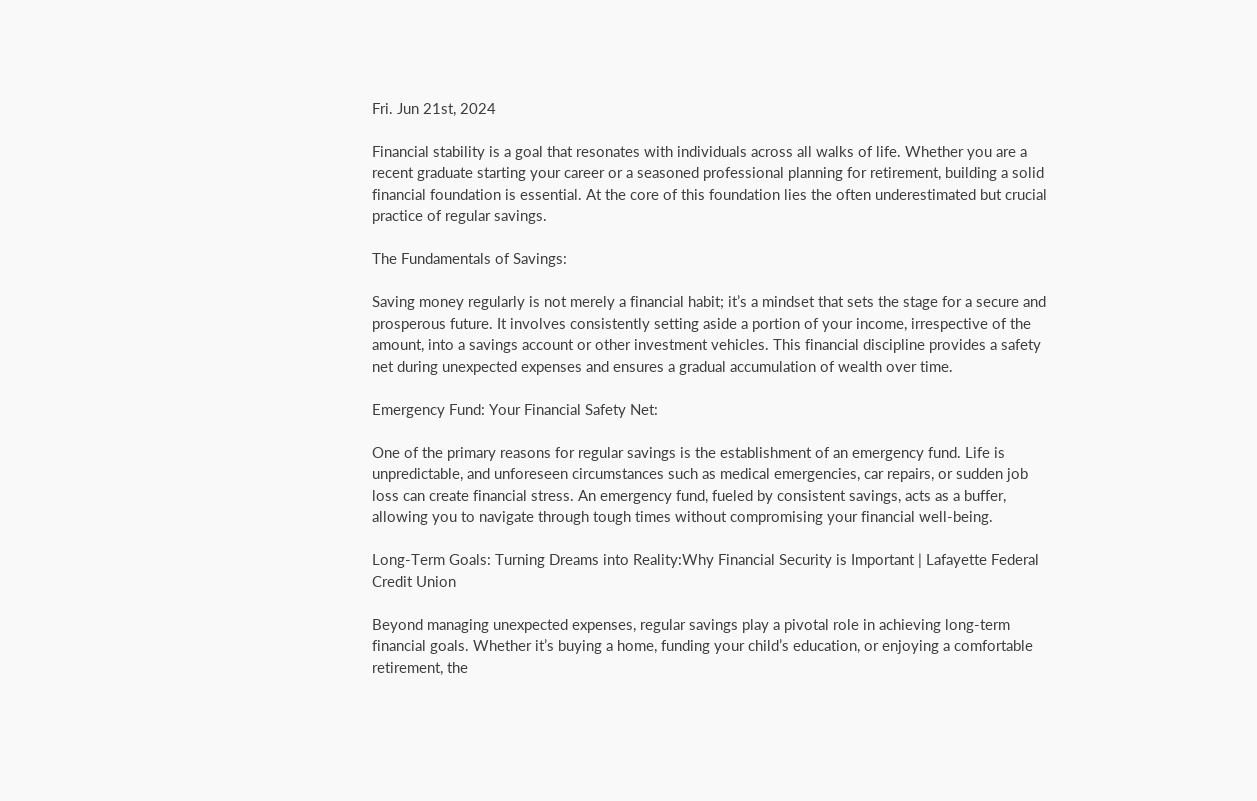Fri. Jun 21st, 2024

Financial stability is a goal that resonates with individuals across all walks of life. Whether you are a recent graduate starting your career or a seasoned professional planning for retirement, building a solid financial foundation is essential. At the core of this foundation lies the often underestimated but crucial practice of regular savings.

The Fundamentals of Savings:

Saving money regularly is not merely a financial habit; it’s a mindset that sets the stage for a secure and prosperous future. It involves consistently setting aside a portion of your income, irrespective of the amount, into a savings account or other investment vehicles. This financial discipline provides a safety net during unexpected expenses and ensures a gradual accumulation of wealth over time.

Emergency Fund: Your Financial Safety Net:

One of the primary reasons for regular savings is the establishment of an emergency fund. Life is unpredictable, and unforeseen circumstances such as medical emergencies, car repairs, or sudden job loss can create financial stress. An emergency fund, fueled by consistent savings, acts as a buffer, allowing you to navigate through tough times without compromising your financial well-being.

Long-Term Goals: Turning Dreams into Reality:Why Financial Security is Important | Lafayette Federal Credit Union

Beyond managing unexpected expenses, regular savings play a pivotal role in achieving long-term financial goals. Whether it’s buying a home, funding your child’s education, or enjoying a comfortable retirement, the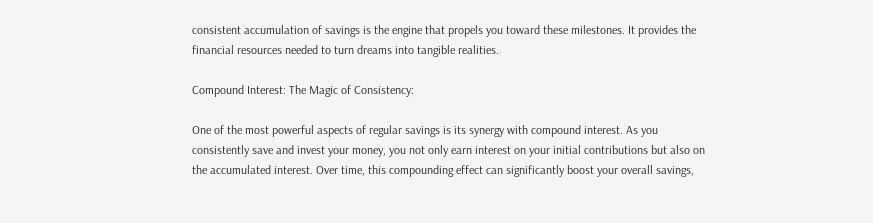consistent accumulation of savings is the engine that propels you toward these milestones. It provides the financial resources needed to turn dreams into tangible realities.

Compound Interest: The Magic of Consistency:

One of the most powerful aspects of regular savings is its synergy with compound interest. As you consistently save and invest your money, you not only earn interest on your initial contributions but also on the accumulated interest. Over time, this compounding effect can significantly boost your overall savings,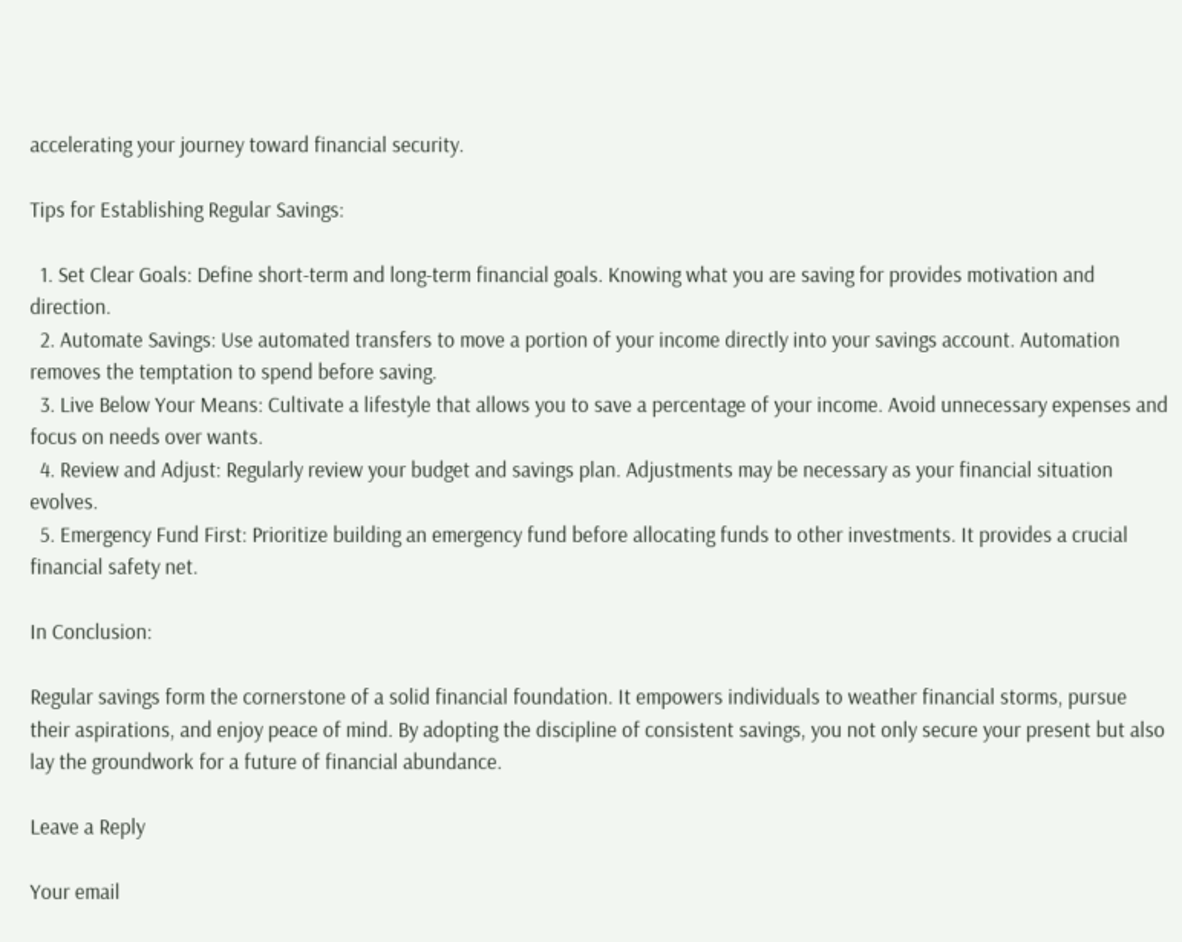accelerating your journey toward financial security.

Tips for Establishing Regular Savings:

  1. Set Clear Goals: Define short-term and long-term financial goals. Knowing what you are saving for provides motivation and direction.
  2. Automate Savings: Use automated transfers to move a portion of your income directly into your savings account. Automation removes the temptation to spend before saving.
  3. Live Below Your Means: Cultivate a lifestyle that allows you to save a percentage of your income. Avoid unnecessary expenses and focus on needs over wants.
  4. Review and Adjust: Regularly review your budget and savings plan. Adjustments may be necessary as your financial situation evolves.
  5. Emergency Fund First: Prioritize building an emergency fund before allocating funds to other investments. It provides a crucial financial safety net.

In Conclusion:

Regular savings form the cornerstone of a solid financial foundation. It empowers individuals to weather financial storms, pursue their aspirations, and enjoy peace of mind. By adopting the discipline of consistent savings, you not only secure your present but also lay the groundwork for a future of financial abundance.

Leave a Reply

Your email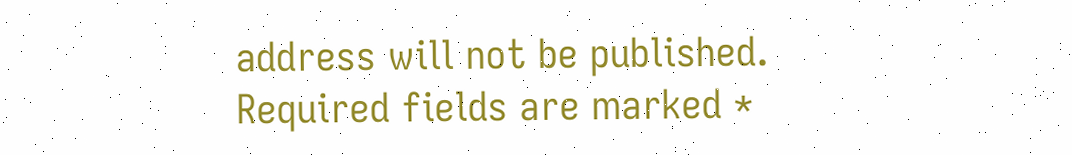address will not be published. Required fields are marked *